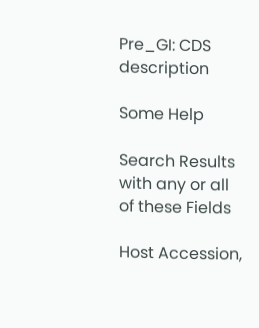Pre_GI: CDS description

Some Help

Search Results with any or all of these Fields

Host Accession,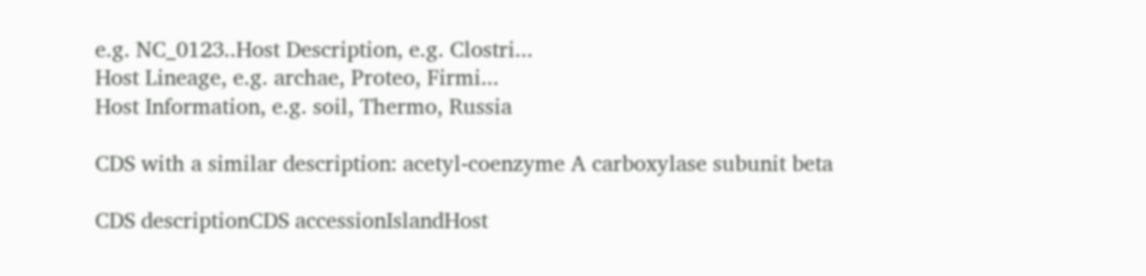e.g. NC_0123..Host Description, e.g. Clostri...
Host Lineage, e.g. archae, Proteo, Firmi...
Host Information, e.g. soil, Thermo, Russia

CDS with a similar description: acetyl-coenzyme A carboxylase subunit beta

CDS descriptionCDS accessionIslandHost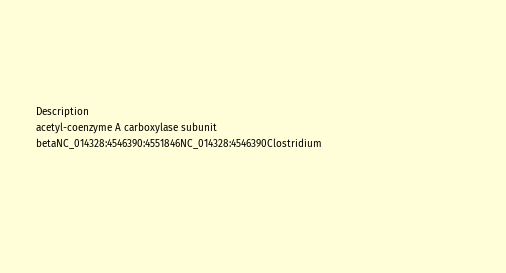Description
acetyl-coenzyme A carboxylase subunit betaNC_014328:4546390:4551846NC_014328:4546390Clostridium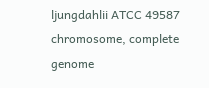ljungdahlii ATCC 49587 chromosome, complete genome